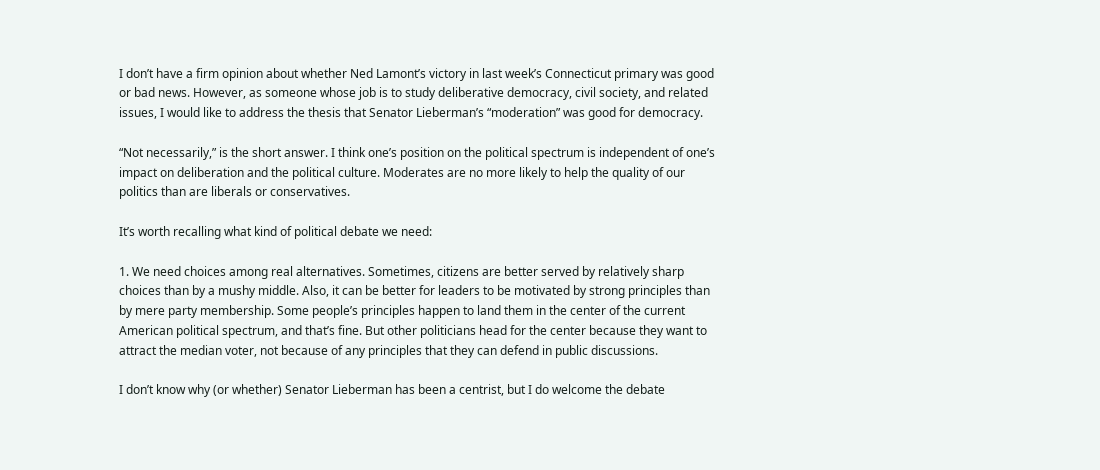I don’t have a firm opinion about whether Ned Lamont’s victory in last week’s Connecticut primary was good or bad news. However, as someone whose job is to study deliberative democracy, civil society, and related issues, I would like to address the thesis that Senator Lieberman’s “moderation” was good for democracy.

“Not necessarily,” is the short answer. I think one’s position on the political spectrum is independent of one’s impact on deliberation and the political culture. Moderates are no more likely to help the quality of our politics than are liberals or conservatives.

It’s worth recalling what kind of political debate we need:

1. We need choices among real alternatives. Sometimes, citizens are better served by relatively sharp choices than by a mushy middle. Also, it can be better for leaders to be motivated by strong principles than by mere party membership. Some people’s principles happen to land them in the center of the current American political spectrum, and that’s fine. But other politicians head for the center because they want to attract the median voter, not because of any principles that they can defend in public discussions.

I don’t know why (or whether) Senator Lieberman has been a centrist, but I do welcome the debate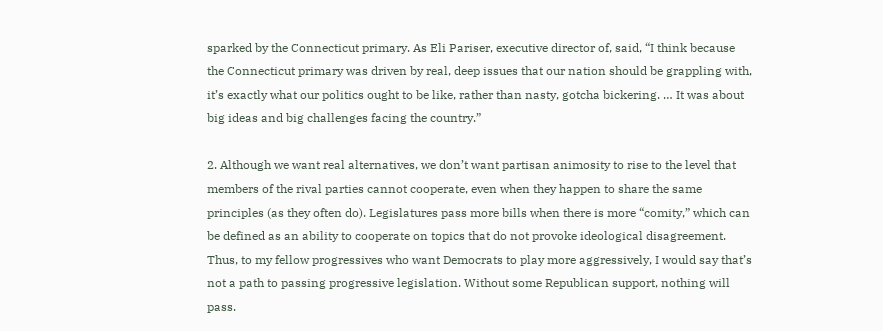sparked by the Connecticut primary. As Eli Pariser, executive director of, said, “I think because the Connecticut primary was driven by real, deep issues that our nation should be grappling with, it’s exactly what our politics ought to be like, rather than nasty, gotcha bickering. … It was about big ideas and big challenges facing the country.”

2. Although we want real alternatives, we don’t want partisan animosity to rise to the level that members of the rival parties cannot cooperate, even when they happen to share the same principles (as they often do). Legislatures pass more bills when there is more “comity,” which can be defined as an ability to cooperate on topics that do not provoke ideological disagreement. Thus, to my fellow progressives who want Democrats to play more aggressively, I would say that’s not a path to passing progressive legislation. Without some Republican support, nothing will pass.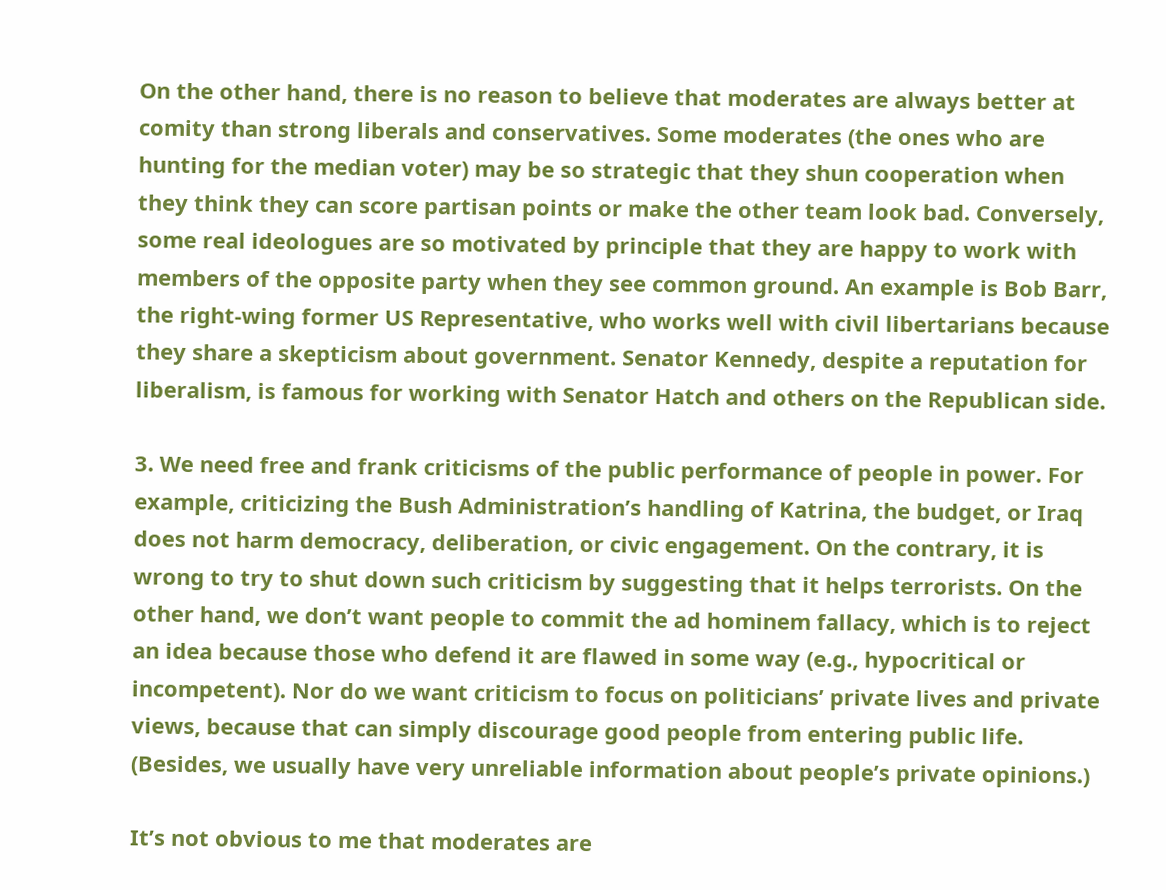On the other hand, there is no reason to believe that moderates are always better at comity than strong liberals and conservatives. Some moderates (the ones who are hunting for the median voter) may be so strategic that they shun cooperation when they think they can score partisan points or make the other team look bad. Conversely, some real ideologues are so motivated by principle that they are happy to work with members of the opposite party when they see common ground. An example is Bob Barr, the right-wing former US Representative, who works well with civil libertarians because they share a skepticism about government. Senator Kennedy, despite a reputation for liberalism, is famous for working with Senator Hatch and others on the Republican side.

3. We need free and frank criticisms of the public performance of people in power. For example, criticizing the Bush Administration’s handling of Katrina, the budget, or Iraq does not harm democracy, deliberation, or civic engagement. On the contrary, it is wrong to try to shut down such criticism by suggesting that it helps terrorists. On the other hand, we don’t want people to commit the ad hominem fallacy, which is to reject an idea because those who defend it are flawed in some way (e.g., hypocritical or incompetent). Nor do we want criticism to focus on politicians’ private lives and private views, because that can simply discourage good people from entering public life. (Besides, we usually have very unreliable information about people’s private opinions.)

It’s not obvious to me that moderates are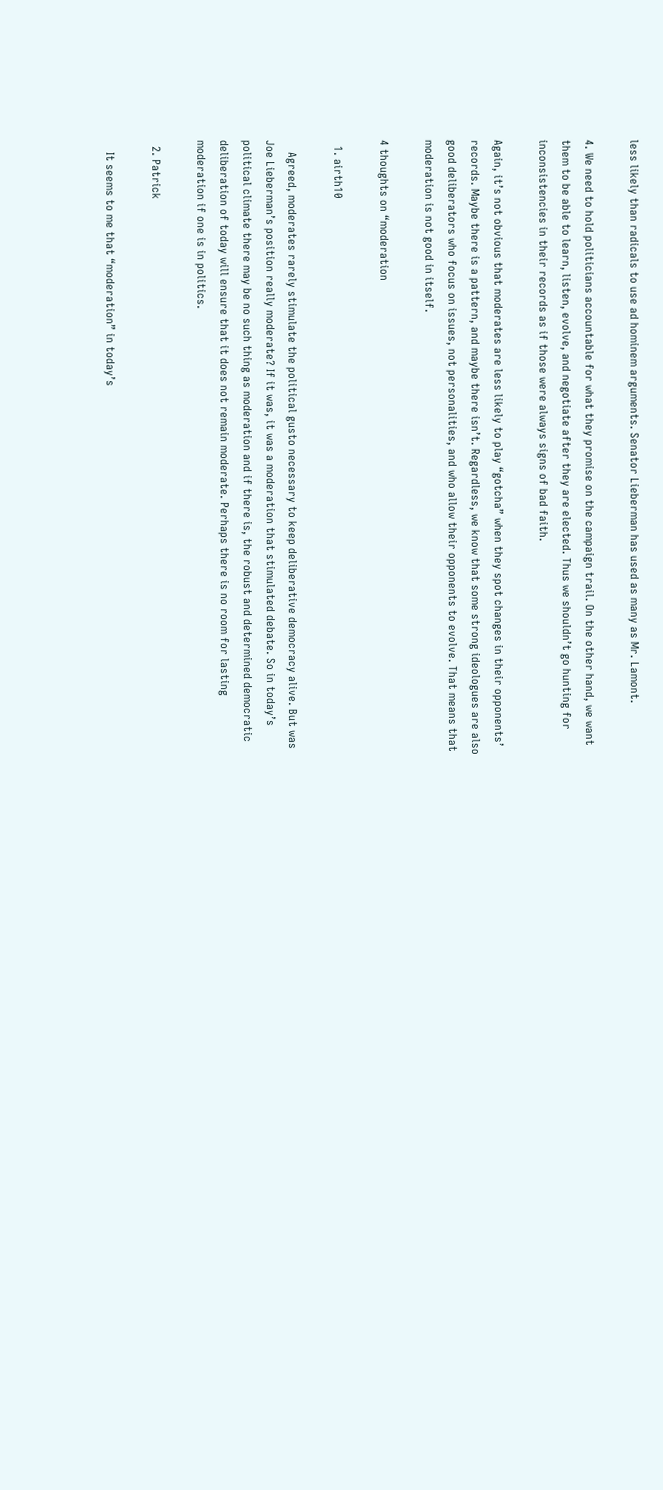less likely than radicals to use ad hominem arguments. Senator Lieberman has used as many as Mr. Lamont.

4. We need to hold politicians accountable for what they promise on the campaign trail. On the other hand, we want them to be able to learn, listen, evolve, and negotiate after they are elected. Thus we shouldn’t go hunting for inconsistencies in their records as if those were always signs of bad faith.

Again, it’s not obvious that moderates are less likely to play “gotcha” when they spot changes in their opponents’ records. Maybe there is a pattern, and maybe there isn’t. Regardless, we know that some strong ideologues are also good deliberators who focus on issues, not personalities, and who allow their opponents to evolve. That means that moderation is not good in itself.

4 thoughts on “moderation

  1. airth10

    Agreed, moderates rarely stimulate the political gusto necessary to keep deliberative democracy alive. But was Joe Lieberman’s position really moderate? If it was, it was a moderation that stimulated debate. So in today’s political climate there may be no such thing as moderation and if there is, the robust and determined democratic deliberation of today will ensure that it does not remain moderate. Perhaps there is no room for lasting moderation if one is in politics.

  2. Patrick

    It seems to me that “moderation” in today’s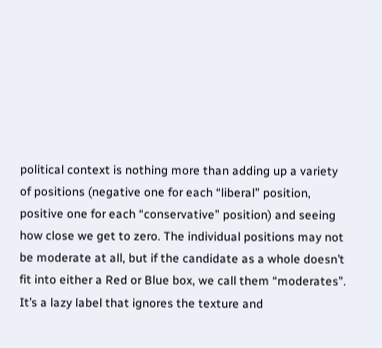political context is nothing more than adding up a variety of positions (negative one for each “liberal” position, positive one for each “conservative” position) and seeing how close we get to zero. The individual positions may not be moderate at all, but if the candidate as a whole doesn’t fit into either a Red or Blue box, we call them “moderates”. It’s a lazy label that ignores the texture and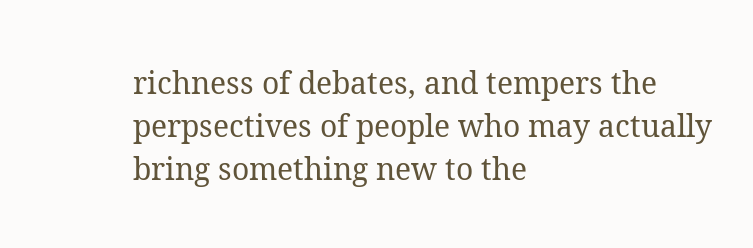richness of debates, and tempers the perpsectives of people who may actually bring something new to the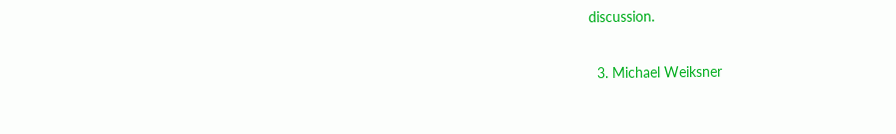discussion.

  3. Michael Weiksner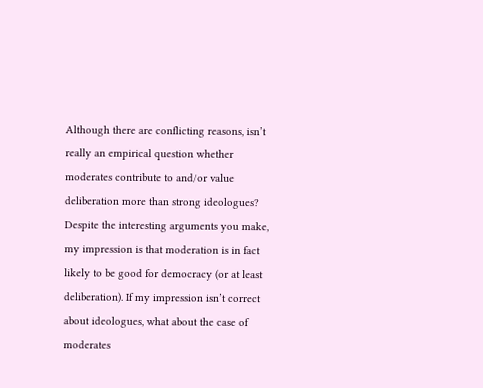Although there are conflicting reasons, isn’t really an empirical question whether moderates contribute to and/or value deliberation more than strong ideologues? Despite the interesting arguments you make, my impression is that moderation is in fact likely to be good for democracy (or at least deliberation). If my impression isn’t correct about ideologues, what about the case of moderates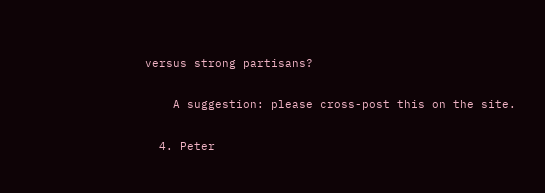versus strong partisans?

    A suggestion: please cross-post this on the site.

  4. Peter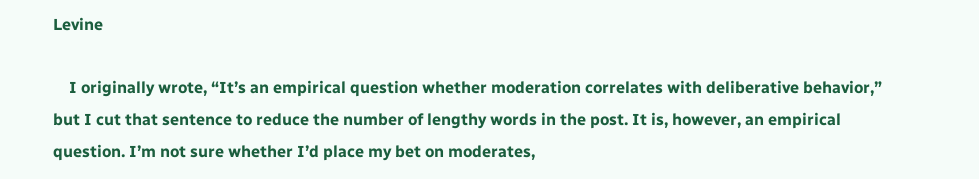Levine

    I originally wrote, “It’s an empirical question whether moderation correlates with deliberative behavior,” but I cut that sentence to reduce the number of lengthy words in the post. It is, however, an empirical question. I’m not sure whether I’d place my bet on moderates,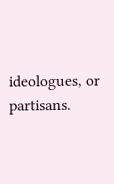ideologues, or partisans.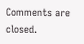Comments are closed.